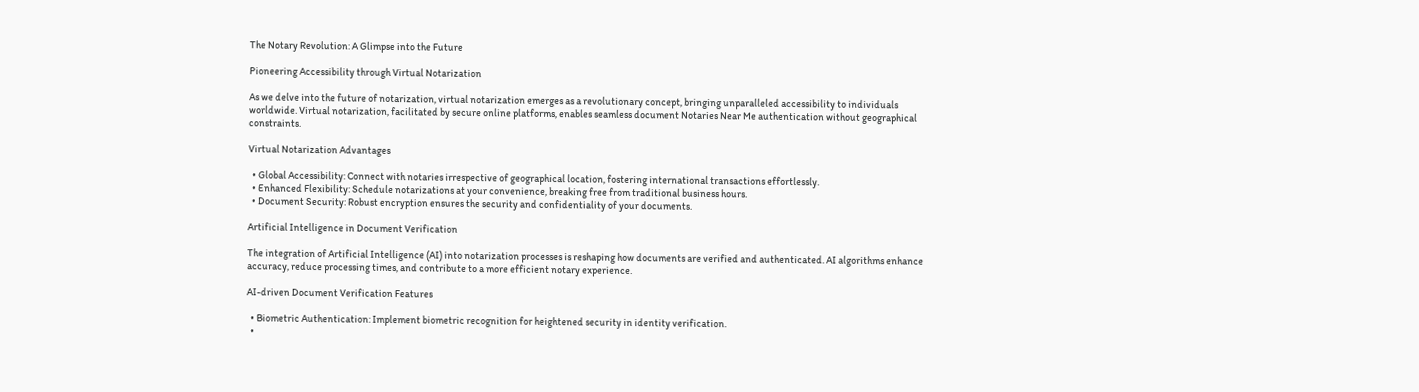The Notary Revolution: A Glimpse into the Future

Pioneering Accessibility through Virtual Notarization

As we delve into the future of notarization, virtual notarization emerges as a revolutionary concept, bringing unparalleled accessibility to individuals worldwide. Virtual notarization, facilitated by secure online platforms, enables seamless document Notaries Near Me authentication without geographical constraints.

Virtual Notarization Advantages

  • Global Accessibility: Connect with notaries irrespective of geographical location, fostering international transactions effortlessly.
  • Enhanced Flexibility: Schedule notarizations at your convenience, breaking free from traditional business hours.
  • Document Security: Robust encryption ensures the security and confidentiality of your documents.

Artificial Intelligence in Document Verification

The integration of Artificial Intelligence (AI) into notarization processes is reshaping how documents are verified and authenticated. AI algorithms enhance accuracy, reduce processing times, and contribute to a more efficient notary experience.

AI-driven Document Verification Features

  • Biometric Authentication: Implement biometric recognition for heightened security in identity verification.
  •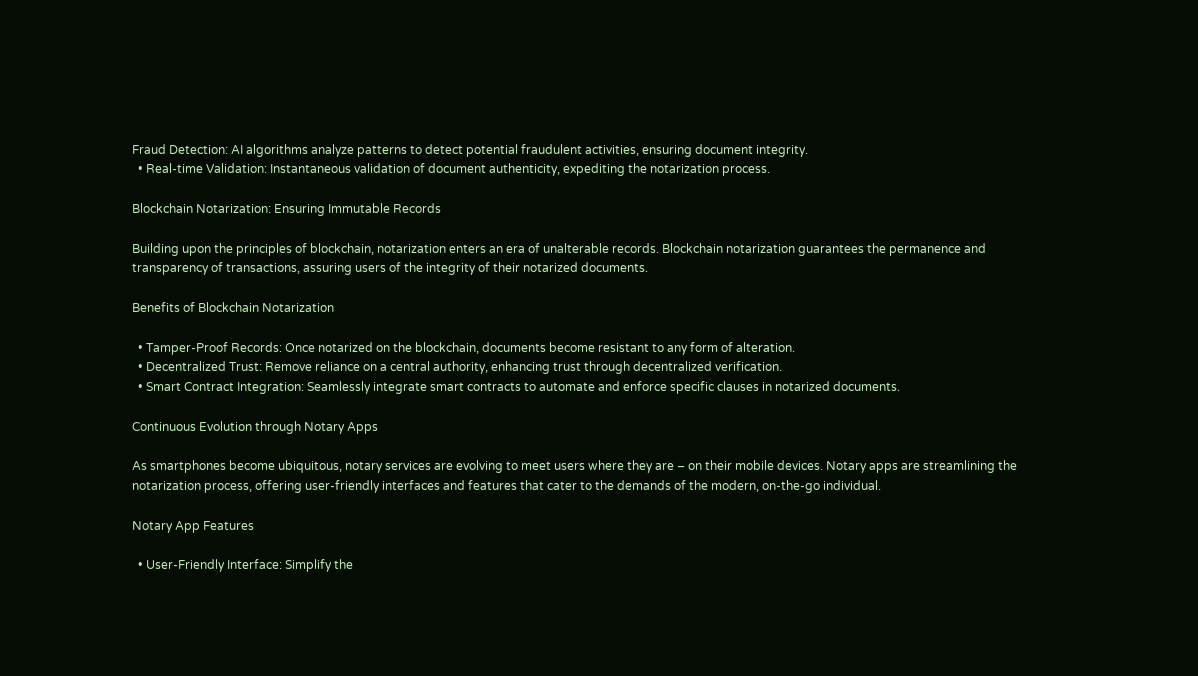Fraud Detection: AI algorithms analyze patterns to detect potential fraudulent activities, ensuring document integrity.
  • Real-time Validation: Instantaneous validation of document authenticity, expediting the notarization process.

Blockchain Notarization: Ensuring Immutable Records

Building upon the principles of blockchain, notarization enters an era of unalterable records. Blockchain notarization guarantees the permanence and transparency of transactions, assuring users of the integrity of their notarized documents.

Benefits of Blockchain Notarization

  • Tamper-Proof Records: Once notarized on the blockchain, documents become resistant to any form of alteration.
  • Decentralized Trust: Remove reliance on a central authority, enhancing trust through decentralized verification.
  • Smart Contract Integration: Seamlessly integrate smart contracts to automate and enforce specific clauses in notarized documents.

Continuous Evolution through Notary Apps

As smartphones become ubiquitous, notary services are evolving to meet users where they are – on their mobile devices. Notary apps are streamlining the notarization process, offering user-friendly interfaces and features that cater to the demands of the modern, on-the-go individual.

Notary App Features

  • User-Friendly Interface: Simplify the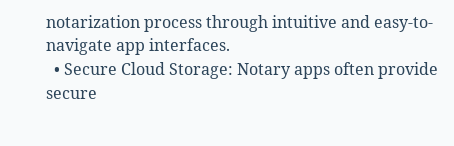notarization process through intuitive and easy-to-navigate app interfaces.
  • Secure Cloud Storage: Notary apps often provide secure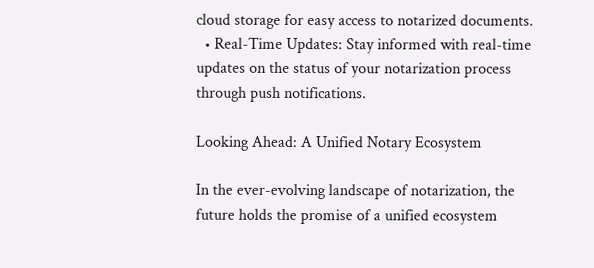cloud storage for easy access to notarized documents.
  • Real-Time Updates: Stay informed with real-time updates on the status of your notarization process through push notifications.

Looking Ahead: A Unified Notary Ecosystem

In the ever-evolving landscape of notarization, the future holds the promise of a unified ecosystem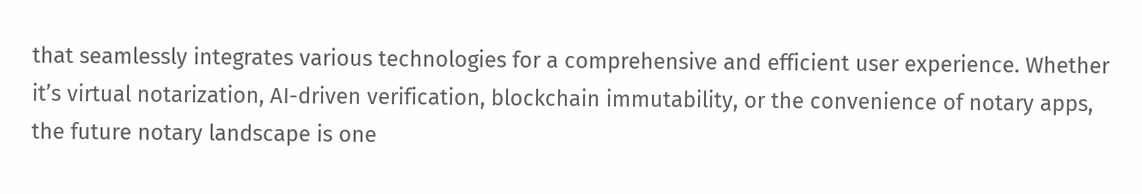that seamlessly integrates various technologies for a comprehensive and efficient user experience. Whether it’s virtual notarization, AI-driven verification, blockchain immutability, or the convenience of notary apps, the future notary landscape is one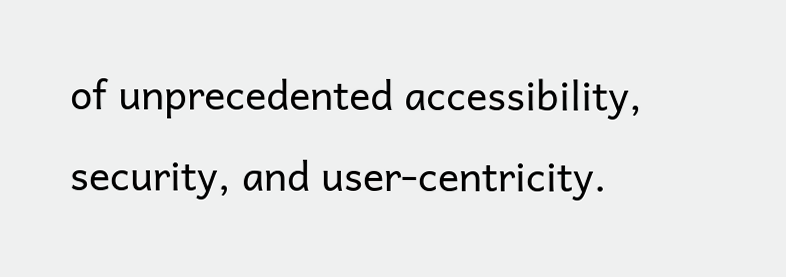of unprecedented accessibility, security, and user-centricity.